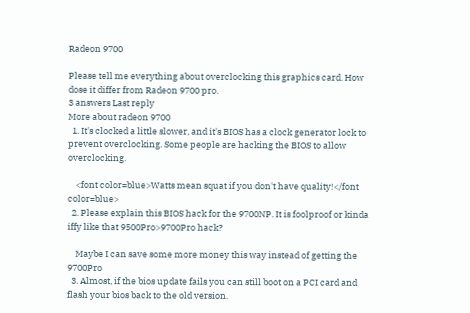Radeon 9700

Please tell me everything about overclocking this graphics card. How dose it differ from Radeon 9700 pro.
3 answers Last reply
More about radeon 9700
  1. It's clocked a little slower, and it's BIOS has a clock generator lock to prevent overclocking. Some people are hacking the BIOS to allow overclocking.

    <font color=blue>Watts mean squat if you don't have quality!</font color=blue>
  2. Please explain this BIOS hack for the 9700NP. It is foolproof or kinda iffy like that 9500Pro>9700Pro hack?

    Maybe I can save some more money this way instead of getting the 9700Pro
  3. Almost, if the bios update fails you can still boot on a PCI card and flash your bios back to the old version.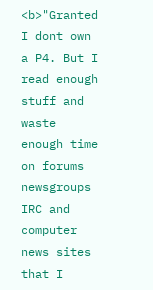<b>"Granted I dont own a P4. But I read enough stuff and waste enough time on forums newsgroups IRC and computer news sites that I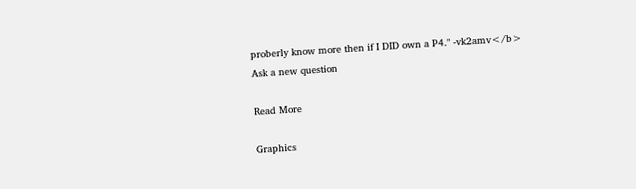proberly know more then if I DID own a P4." -vk2amv</b>
Ask a new question

Read More

Graphics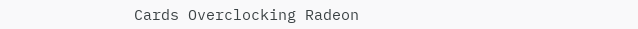Cards Overclocking Radeon